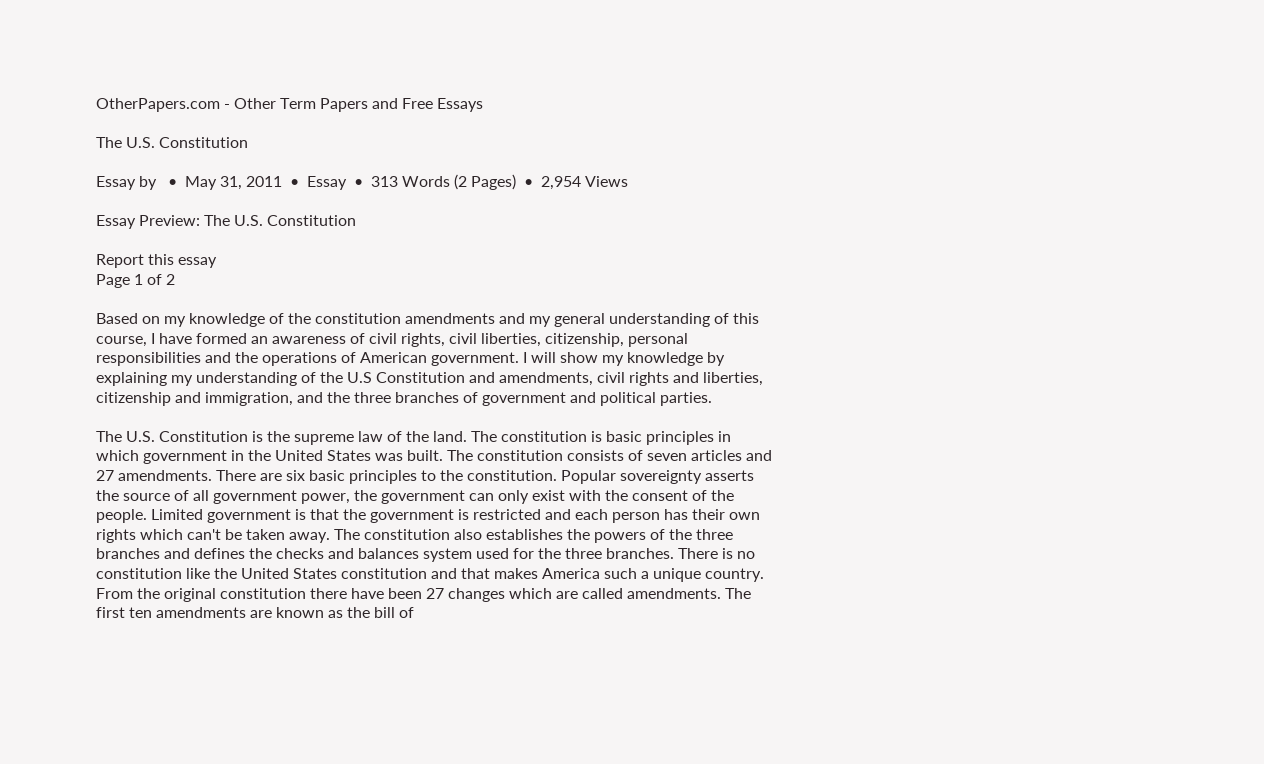OtherPapers.com - Other Term Papers and Free Essays

The U.S. Constitution

Essay by   •  May 31, 2011  •  Essay  •  313 Words (2 Pages)  •  2,954 Views

Essay Preview: The U.S. Constitution

Report this essay
Page 1 of 2

Based on my knowledge of the constitution amendments and my general understanding of this course, I have formed an awareness of civil rights, civil liberties, citizenship, personal responsibilities and the operations of American government. I will show my knowledge by explaining my understanding of the U.S Constitution and amendments, civil rights and liberties, citizenship and immigration, and the three branches of government and political parties.

The U.S. Constitution is the supreme law of the land. The constitution is basic principles in which government in the United States was built. The constitution consists of seven articles and 27 amendments. There are six basic principles to the constitution. Popular sovereignty asserts the source of all government power, the government can only exist with the consent of the people. Limited government is that the government is restricted and each person has their own rights which can't be taken away. The constitution also establishes the powers of the three branches and defines the checks and balances system used for the three branches. There is no constitution like the United States constitution and that makes America such a unique country. From the original constitution there have been 27 changes which are called amendments. The first ten amendments are known as the bill of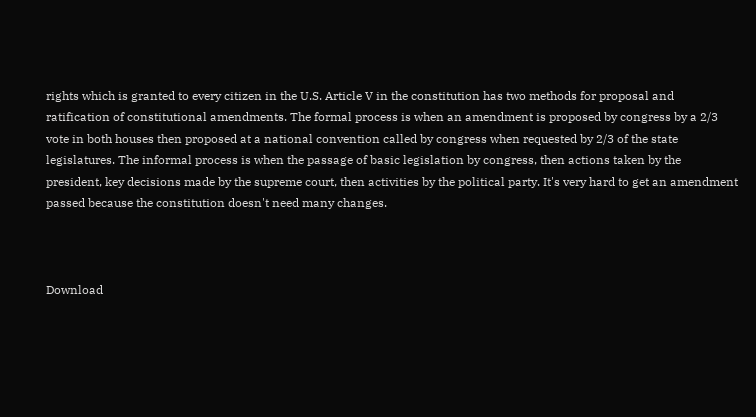rights which is granted to every citizen in the U.S. Article V in the constitution has two methods for proposal and ratification of constitutional amendments. The formal process is when an amendment is proposed by congress by a 2/3 vote in both houses then proposed at a national convention called by congress when requested by 2/3 of the state legislatures. The informal process is when the passage of basic legislation by congress, then actions taken by the president, key decisions made by the supreme court, then activities by the political party. It's very hard to get an amendment passed because the constitution doesn't need many changes.



Download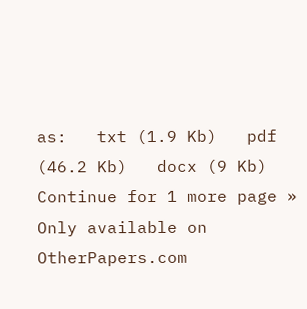as:   txt (1.9 Kb)   pdf (46.2 Kb)   docx (9 Kb)
Continue for 1 more page »
Only available on OtherPapers.com